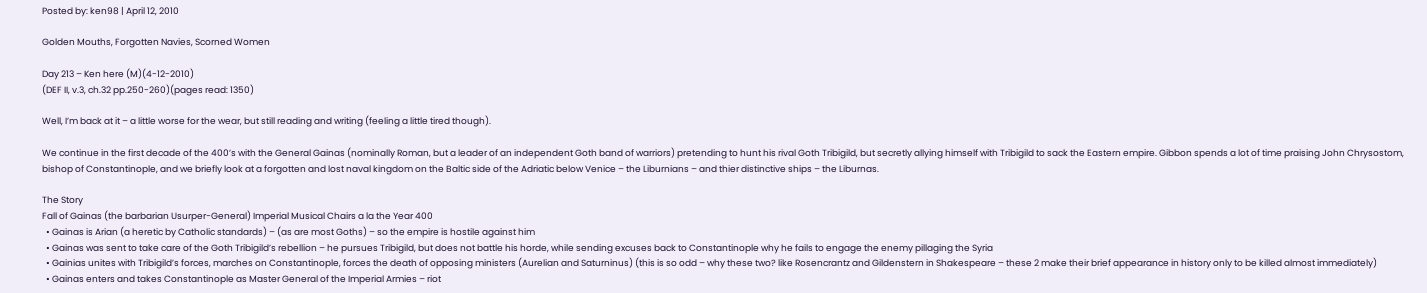Posted by: ken98 | April 12, 2010

Golden Mouths, Forgotten Navies, Scorned Women

Day 213 – Ken here (M)(4-12-2010)
(DEF II, v.3, ch.32 pp.250-260)(pages read: 1350)

Well, I’m back at it – a little worse for the wear, but still reading and writing (feeling a little tired though).

We continue in the first decade of the 400’s with the General Gainas (nominally Roman, but a leader of an independent Goth band of warriors) pretending to hunt his rival Goth Tribigild, but secretly allying himself with Tribigild to sack the Eastern empire. Gibbon spends a lot of time praising John Chrysostom, bishop of Constantinople, and we briefly look at a forgotten and lost naval kingdom on the Baltic side of the Adriatic below Venice – the Liburnians – and thier distinctive ships – the Liburnas.

The Story
Fall of Gainas (the barbarian Usurper-General) Imperial Musical Chairs a la the Year 400
  • Gainas is Arian (a heretic by Catholic standards) – (as are most Goths) – so the empire is hostile against him
  • Gainas was sent to take care of the Goth Tribigild’s rebellion – he pursues Tribigild, but does not battle his horde, while sending excuses back to Constantinople why he fails to engage the enemy pillaging the Syria
  • Gainias unites with Tribigild’s forces, marches on Constantinople, forces the death of opposing ministers (Aurelian and Saturninus) (this is so odd – why these two? like Rosencrantz and Gildenstern in Shakespeare – these 2 make their brief appearance in history only to be killed almost immediately)
  • Gainas enters and takes Constantinople as Master General of the Imperial Armies – riot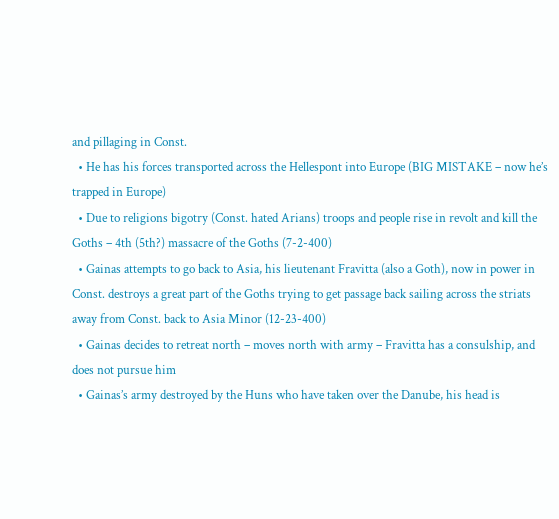and pillaging in Const.
  • He has his forces transported across the Hellespont into Europe (BIG MISTAKE – now he’s trapped in Europe)
  • Due to religions bigotry (Const. hated Arians) troops and people rise in revolt and kill the Goths – 4th (5th?) massacre of the Goths (7-2-400)
  • Gainas attempts to go back to Asia, his lieutenant Fravitta (also a Goth), now in power in Const. destroys a great part of the Goths trying to get passage back sailing across the striats away from Const. back to Asia Minor (12-23-400)
  • Gainas decides to retreat north – moves north with army – Fravitta has a consulship, and does not pursue him
  • Gainas’s army destroyed by the Huns who have taken over the Danube, his head is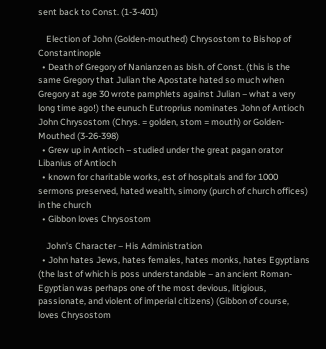sent back to Const. (1-3-401)

    Election of John (Golden-mouthed) Chrysostom to Bishop of Constantinople
  • Death of Gregory of Nanianzen as bish. of Const. (this is the same Gregory that Julian the Apostate hated so much when Gregory at age 30 wrote pamphlets against Julian – what a very long time ago!) the eunuch Eutroprius nominates John of Antioch John Chrysostom (Chrys. = golden, stom = mouth) or Golden-Mouthed (3-26-398)
  • Grew up in Antioch – studied under the great pagan orator Libanius of Antioch
  • known for charitable works, est of hospitals and for 1000 sermons preserved, hated wealth, simony (purch of church offices) in the church
  • Gibbon loves Chrysostom

    John’s Character – His Administration
  • John hates Jews, hates females, hates monks, hates Egyptians (the last of which is poss understandable – an ancient Roman-Egyptian was perhaps one of the most devious, litigious, passionate, and violent of imperial citizens) (Gibbon of course, loves Chrysostom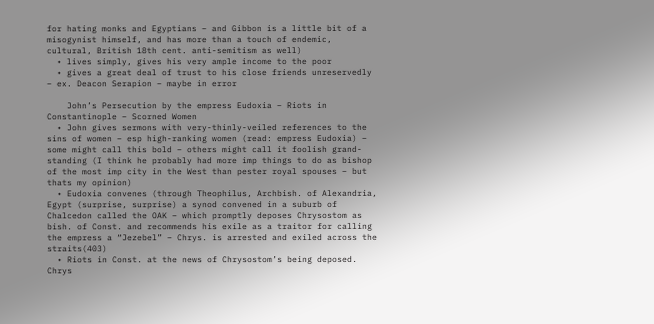for hating monks and Egyptians – and Gibbon is a little bit of a misogynist himself, and has more than a touch of endemic, cultural, British 18th cent. anti-semitism as well)
  • lives simply, gives his very ample income to the poor
  • gives a great deal of trust to his close friends unreservedly – ex. Deacon Serapion – maybe in error

    John’s Persecution by the empress Eudoxia – Riots in Constantinople – Scorned Women
  • John gives sermons with very-thinly-veiled references to the sins of women – esp high-ranking women (read: empress Eudoxia) – some might call this bold – others might call it foolish grand-standing (I think he probably had more imp things to do as bishop of the most imp city in the West than pester royal spouses – but thats my opinion)
  • Eudoxia convenes (through Theophilus, Archbish. of Alexandria, Egypt (surprise, surprise) a synod convened in a suburb of Chalcedon called the OAK – which promptly deposes Chrysostom as bish. of Const. and recommends his exile as a traitor for calling the empress a “Jezebel” – Chrys. is arrested and exiled across the straits(403)
  • Riots in Const. at the news of Chrysostom’s being deposed. Chrys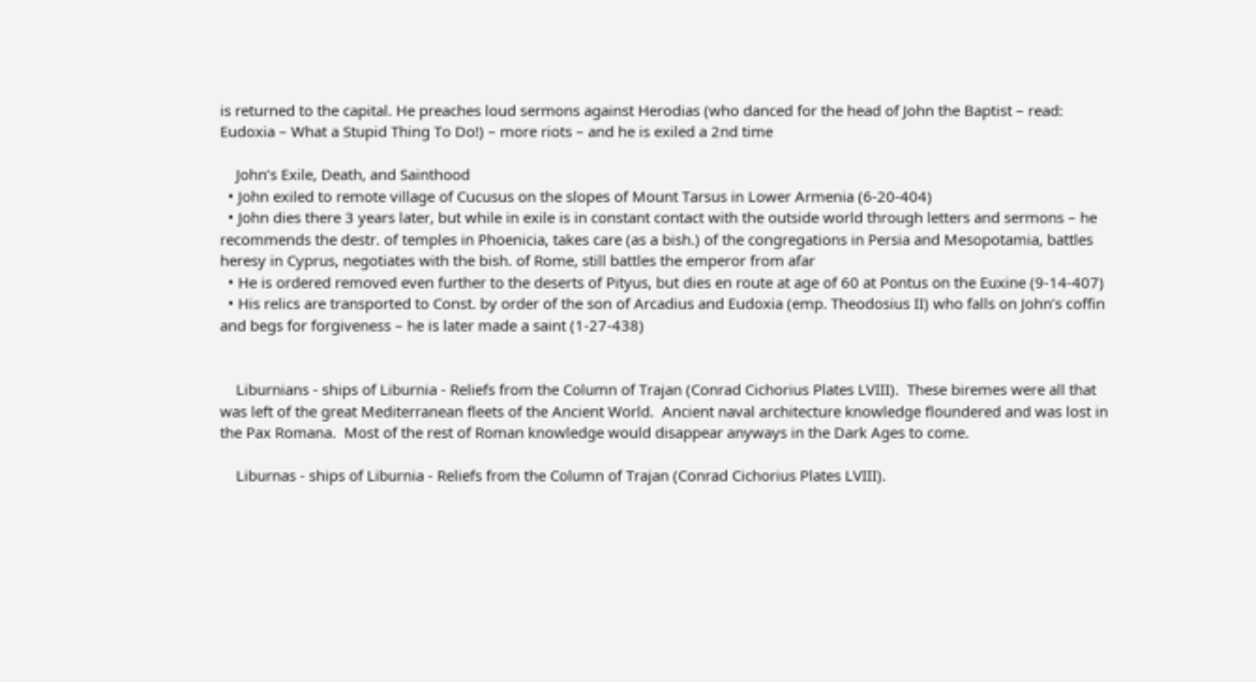is returned to the capital. He preaches loud sermons against Herodias (who danced for the head of John the Baptist – read: Eudoxia – What a Stupid Thing To Do!) – more riots – and he is exiled a 2nd time

    John’s Exile, Death, and Sainthood
  • John exiled to remote village of Cucusus on the slopes of Mount Tarsus in Lower Armenia (6-20-404)
  • John dies there 3 years later, but while in exile is in constant contact with the outside world through letters and sermons – he recommends the destr. of temples in Phoenicia, takes care (as a bish.) of the congregations in Persia and Mesopotamia, battles heresy in Cyprus, negotiates with the bish. of Rome, still battles the emperor from afar
  • He is ordered removed even further to the deserts of Pityus, but dies en route at age of 60 at Pontus on the Euxine (9-14-407)
  • His relics are transported to Const. by order of the son of Arcadius and Eudoxia (emp. Theodosius II) who falls on John’s coffin and begs for forgiveness – he is later made a saint (1-27-438)


    Liburnians - ships of Liburnia - Reliefs from the Column of Trajan (Conrad Cichorius Plates LVIII).  These biremes were all that was left of the great Mediterranean fleets of the Ancient World.  Ancient naval architecture knowledge floundered and was lost in the Pax Romana.  Most of the rest of Roman knowledge would disappear anyways in the Dark Ages to come.

    Liburnas - ships of Liburnia - Reliefs from the Column of Trajan (Conrad Cichorius Plates LVIII).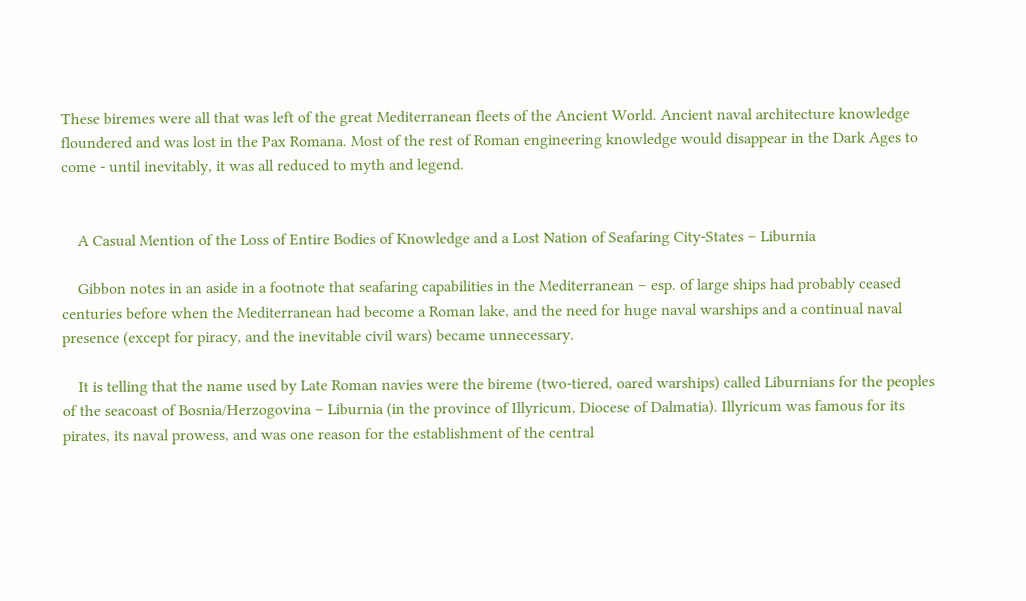These biremes were all that was left of the great Mediterranean fleets of the Ancient World. Ancient naval architecture knowledge floundered and was lost in the Pax Romana. Most of the rest of Roman engineering knowledge would disappear in the Dark Ages to come - until inevitably, it was all reduced to myth and legend.


    A Casual Mention of the Loss of Entire Bodies of Knowledge and a Lost Nation of Seafaring City-States – Liburnia

    Gibbon notes in an aside in a footnote that seafaring capabilities in the Mediterranean – esp. of large ships had probably ceased centuries before when the Mediterranean had become a Roman lake, and the need for huge naval warships and a continual naval presence (except for piracy, and the inevitable civil wars) became unnecessary.

    It is telling that the name used by Late Roman navies were the bireme (two-tiered, oared warships) called Liburnians for the peoples of the seacoast of Bosnia/Herzogovina – Liburnia (in the province of Illyricum, Diocese of Dalmatia). Illyricum was famous for its pirates, its naval prowess, and was one reason for the establishment of the central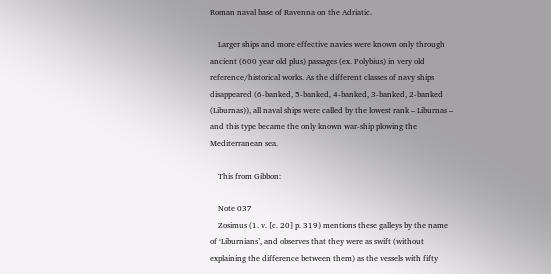Roman naval base of Ravenna on the Adriatic.

    Larger ships and more effective navies were known only through ancient (600 year old plus) passages (ex. Polybius) in very old reference/historical works. As the different classes of navy ships disappeared (6-banked, 5-banked, 4-banked, 3-banked, 2-banked (Liburnas)), all naval ships were called by the lowest rank – Liburnas – and this type became the only known war-ship plowing the Mediterranean sea.

    This from Gibbon:

    Note 037
    Zosimus (1. v. [c. 20] p. 319) mentions these galleys by the name of ‘Liburnians’, and observes that they were as swift (without explaining the difference between them) as the vessels with fifty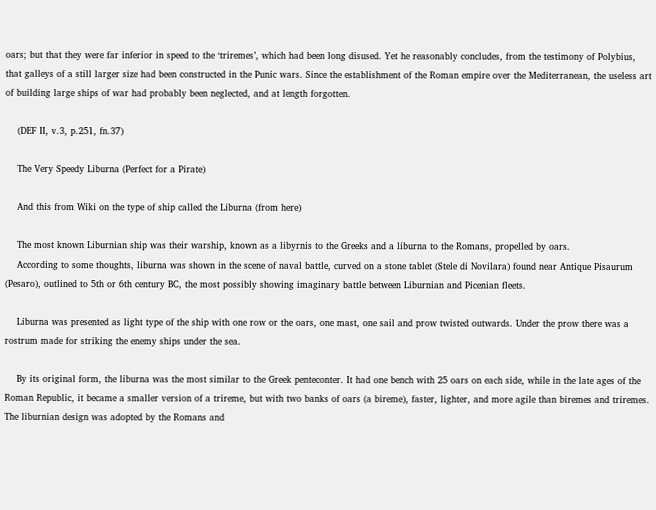oars; but that they were far inferior in speed to the ‘triremes’, which had been long disused. Yet he reasonably concludes, from the testimony of Polybius, that galleys of a still larger size had been constructed in the Punic wars. Since the establishment of the Roman empire over the Mediterranean, the useless art of building large ships of war had probably been neglected, and at length forgotten.

    (DEF II, v.3, p.251, fn.37)

    The Very Speedy Liburna (Perfect for a Pirate)

    And this from Wiki on the type of ship called the Liburna (from here)

    The most known Liburnian ship was their warship, known as a libyrnis to the Greeks and a liburna to the Romans, propelled by oars.
    According to some thoughts, liburna was shown in the scene of naval battle, curved on a stone tablet (Stele di Novilara) found near Antique Pisaurum (Pesaro), outlined to 5th or 6th century BC, the most possibly showing imaginary battle between Liburnian and Picenian fleets.

    Liburna was presented as light type of the ship with one row or the oars, one mast, one sail and prow twisted outwards. Under the prow there was a rostrum made for striking the enemy ships under the sea.

    By its original form, the liburna was the most similar to the Greek penteconter. It had one bench with 25 oars on each side, while in the late ages of the Roman Republic, it became a smaller version of a trireme, but with two banks of oars (a bireme), faster, lighter, and more agile than biremes and triremes. The liburnian design was adopted by the Romans and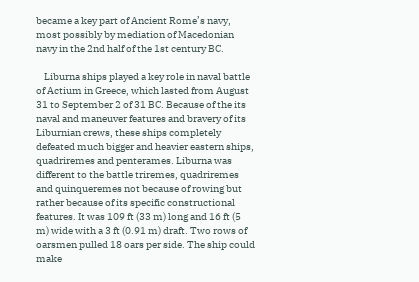became a key part of Ancient Rome’s navy, most possibly by mediation of Macedonian navy in the 2nd half of the 1st century BC.

    Liburna ships played a key role in naval battle of Actium in Greece, which lasted from August 31 to September 2 of 31 BC. Because of the its naval and maneuver features and bravery of its Liburnian crews, these ships completely defeated much bigger and heavier eastern ships, quadriremes and penterames. Liburna was different to the battle triremes, quadriremes and quinqueremes not because of rowing but rather because of its specific constructional features. It was 109 ft (33 m) long and 16 ft (5 m) wide with a 3 ft (0.91 m) draft. Two rows of oarsmen pulled 18 oars per side. The ship could make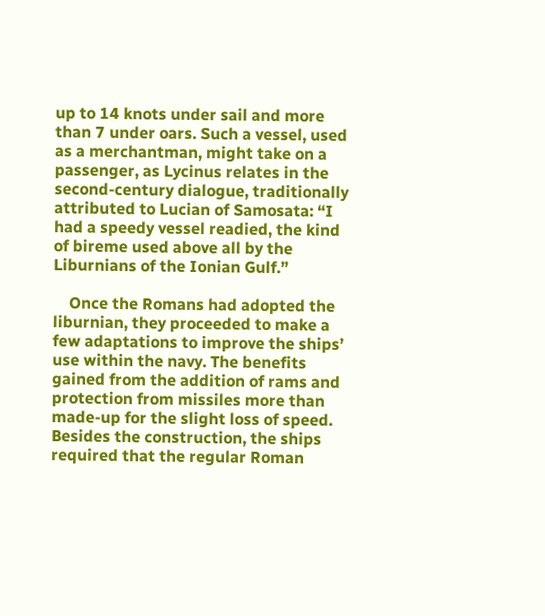up to 14 knots under sail and more than 7 under oars. Such a vessel, used as a merchantman, might take on a passenger, as Lycinus relates in the second-century dialogue, traditionally attributed to Lucian of Samosata: “I had a speedy vessel readied, the kind of bireme used above all by the Liburnians of the Ionian Gulf.”

    Once the Romans had adopted the liburnian, they proceeded to make a few adaptations to improve the ships’ use within the navy. The benefits gained from the addition of rams and protection from missiles more than made-up for the slight loss of speed. Besides the construction, the ships required that the regular Roman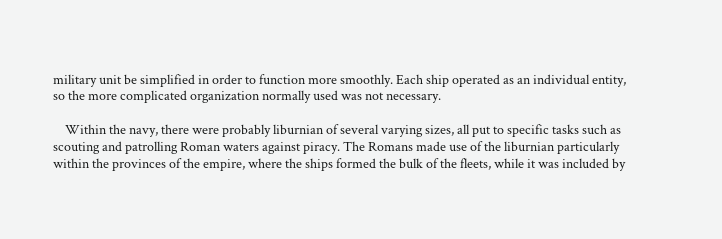military unit be simplified in order to function more smoothly. Each ship operated as an individual entity, so the more complicated organization normally used was not necessary.

    Within the navy, there were probably liburnian of several varying sizes, all put to specific tasks such as scouting and patrolling Roman waters against piracy. The Romans made use of the liburnian particularly within the provinces of the empire, where the ships formed the bulk of the fleets, while it was included by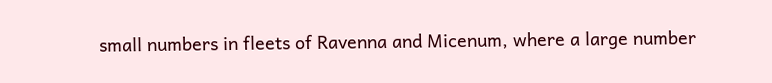small numbers in fleets of Ravenna and Micenum, where a large number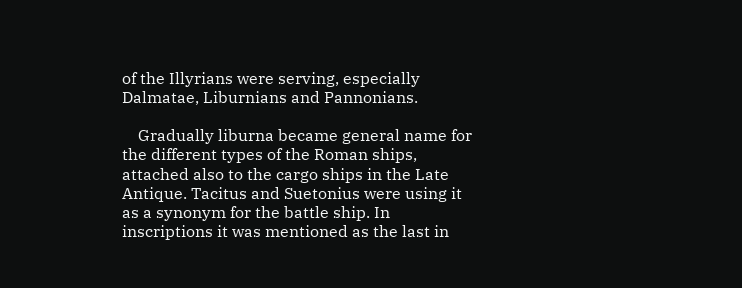of the Illyrians were serving, especially Dalmatae, Liburnians and Pannonians.

    Gradually liburna became general name for the different types of the Roman ships, attached also to the cargo ships in the Late Antique. Tacitus and Suetonius were using it as a synonym for the battle ship. In inscriptions it was mentioned as the last in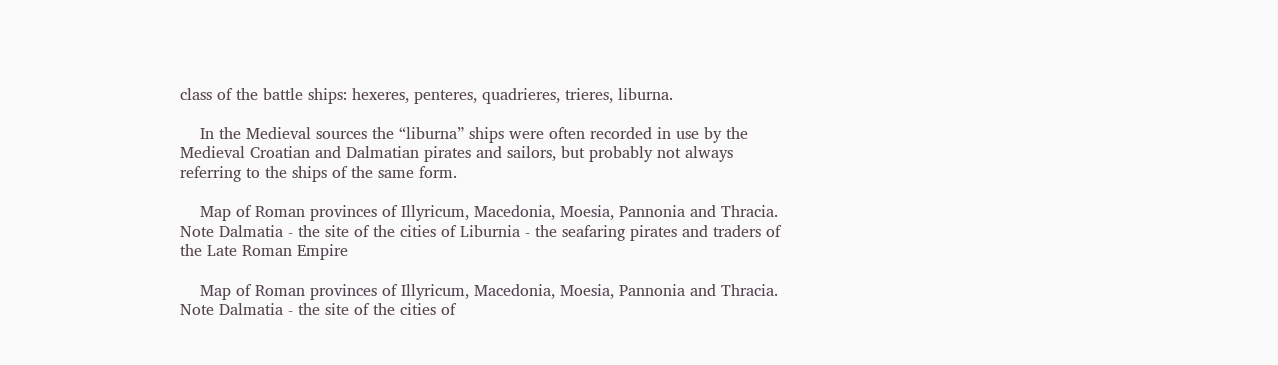class of the battle ships: hexeres, penteres, quadrieres, trieres, liburna.

    In the Medieval sources the “liburna” ships were often recorded in use by the Medieval Croatian and Dalmatian pirates and sailors, but probably not always referring to the ships of the same form.

    Map of Roman provinces of Illyricum, Macedonia, Moesia, Pannonia and Thracia.  Note Dalmatia - the site of the cities of Liburnia - the seafaring pirates and traders of the Late Roman Empire

    Map of Roman provinces of Illyricum, Macedonia, Moesia, Pannonia and Thracia. Note Dalmatia - the site of the cities of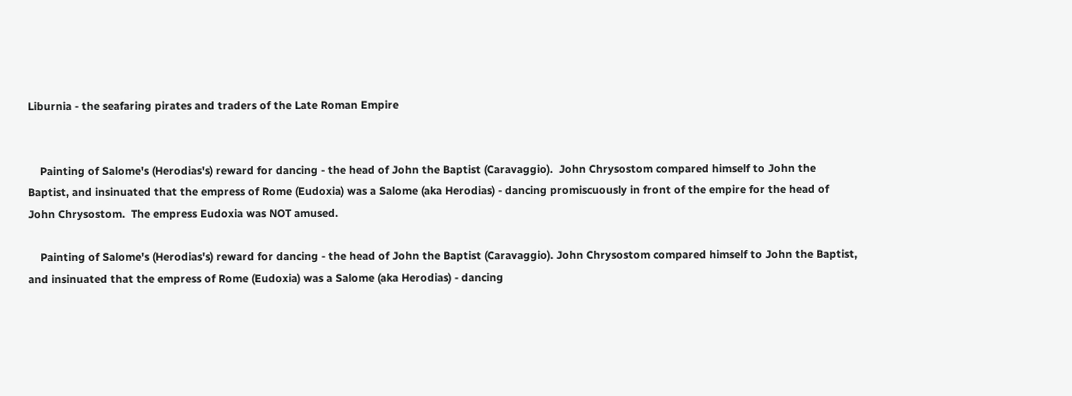Liburnia - the seafaring pirates and traders of the Late Roman Empire


    Painting of Salome's (Herodias's) reward for dancing - the head of John the Baptist (Caravaggio).  John Chrysostom compared himself to John the Baptist, and insinuated that the empress of Rome (Eudoxia) was a Salome (aka Herodias) - dancing promiscuously in front of the empire for the head of John Chrysostom.  The empress Eudoxia was NOT amused.

    Painting of Salome's (Herodias's) reward for dancing - the head of John the Baptist (Caravaggio). John Chrysostom compared himself to John the Baptist, and insinuated that the empress of Rome (Eudoxia) was a Salome (aka Herodias) - dancing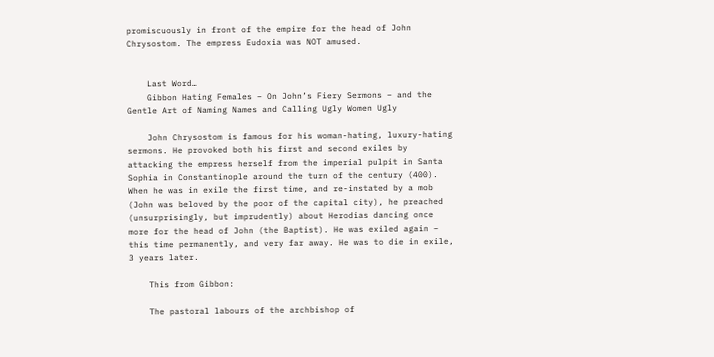promiscuously in front of the empire for the head of John Chrysostom. The empress Eudoxia was NOT amused.


    Last Word…
    Gibbon Hating Females – On John’s Fiery Sermons – and the Gentle Art of Naming Names and Calling Ugly Women Ugly

    John Chrysostom is famous for his woman-hating, luxury-hating sermons. He provoked both his first and second exiles by attacking the empress herself from the imperial pulpit in Santa Sophia in Constantinople around the turn of the century (400). When he was in exile the first time, and re-instated by a mob (John was beloved by the poor of the capital city), he preached (unsurprisingly, but imprudently) about Herodias dancing once more for the head of John (the Baptist). He was exiled again – this time permanently, and very far away. He was to die in exile, 3 years later.

    This from Gibbon:

    The pastoral labours of the archbishop of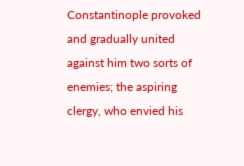Constantinople provoked and gradually united against him two sorts of enemies; the aspiring clergy, who envied his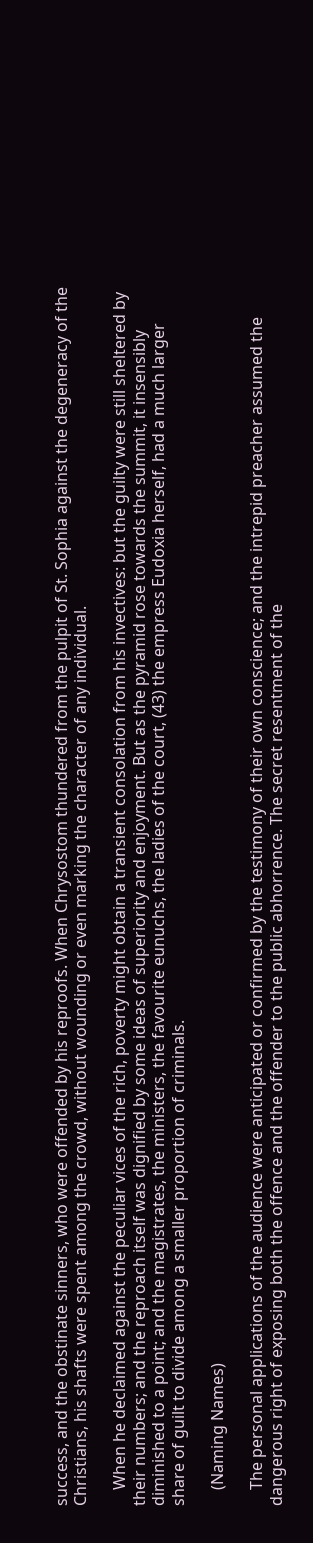success, and the obstinate sinners, who were offended by his reproofs. When Chrysostom thundered from the pulpit of St. Sophia against the degeneracy of the Christians, his shafts were spent among the crowd, without wounding or even marking the character of any individual.

    When he declaimed against the peculiar vices of the rich, poverty might obtain a transient consolation from his invectives: but the guilty were still sheltered by their numbers; and the reproach itself was dignified by some ideas of superiority and enjoyment. But as the pyramid rose towards the summit, it insensibly diminished to a point; and the magistrates, the ministers, the favourite eunuchs, the ladies of the court, (43) the empress Eudoxia herself, had a much larger share of guilt to divide among a smaller proportion of criminals.

    (Naming Names)

    The personal applications of the audience were anticipated or confirmed by the testimony of their own conscience; and the intrepid preacher assumed the dangerous right of exposing both the offence and the offender to the public abhorrence. The secret resentment of the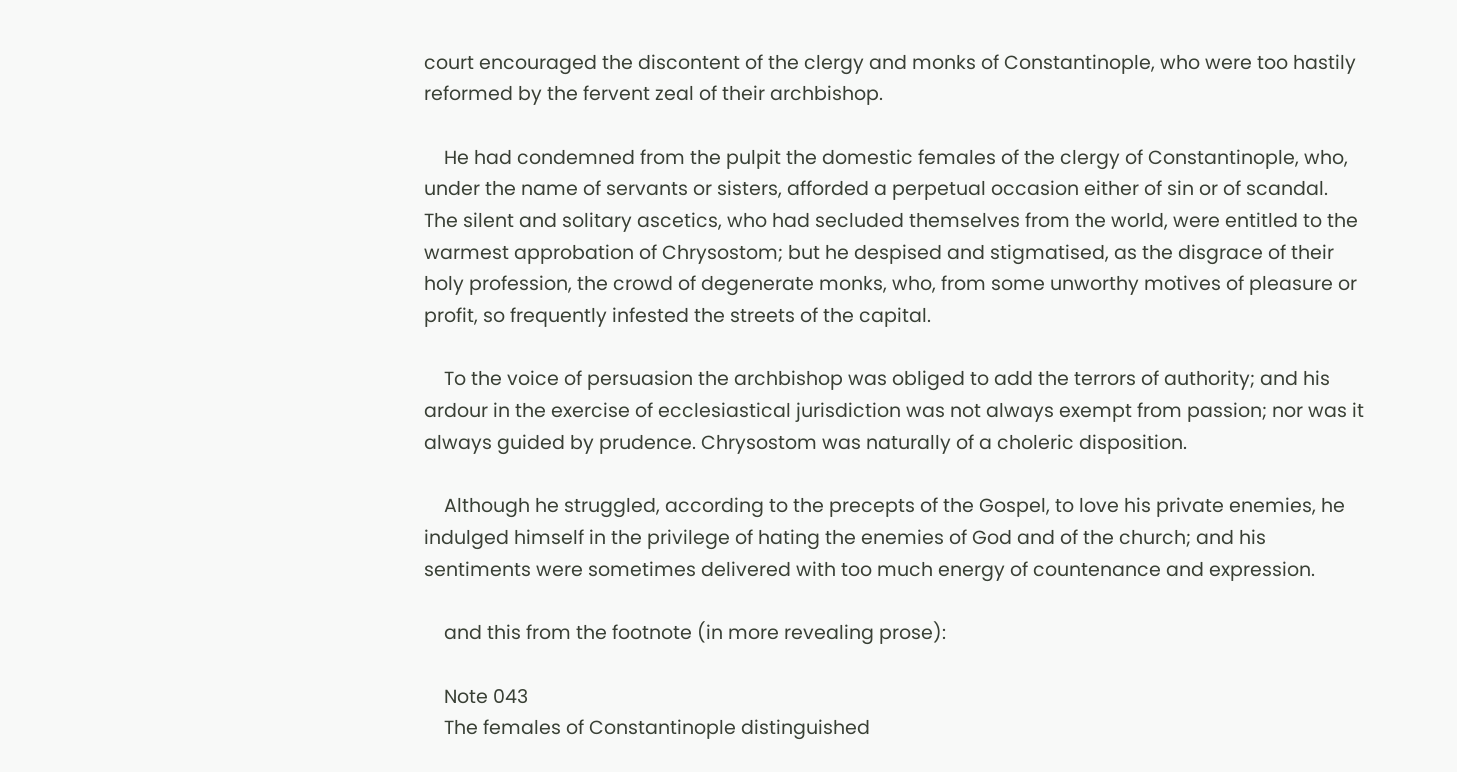court encouraged the discontent of the clergy and monks of Constantinople, who were too hastily reformed by the fervent zeal of their archbishop.

    He had condemned from the pulpit the domestic females of the clergy of Constantinople, who, under the name of servants or sisters, afforded a perpetual occasion either of sin or of scandal. The silent and solitary ascetics, who had secluded themselves from the world, were entitled to the warmest approbation of Chrysostom; but he despised and stigmatised, as the disgrace of their holy profession, the crowd of degenerate monks, who, from some unworthy motives of pleasure or profit, so frequently infested the streets of the capital.

    To the voice of persuasion the archbishop was obliged to add the terrors of authority; and his ardour in the exercise of ecclesiastical jurisdiction was not always exempt from passion; nor was it always guided by prudence. Chrysostom was naturally of a choleric disposition.

    Although he struggled, according to the precepts of the Gospel, to love his private enemies, he indulged himself in the privilege of hating the enemies of God and of the church; and his sentiments were sometimes delivered with too much energy of countenance and expression.

    and this from the footnote (in more revealing prose):

    Note 043
    The females of Constantinople distinguished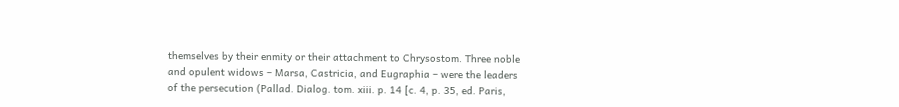themselves by their enmity or their attachment to Chrysostom. Three noble and opulent widows – Marsa, Castricia, and Eugraphia – were the leaders of the persecution (Pallad. Dialog. tom. xiii. p. 14 [c. 4, p. 35, ed. Paris,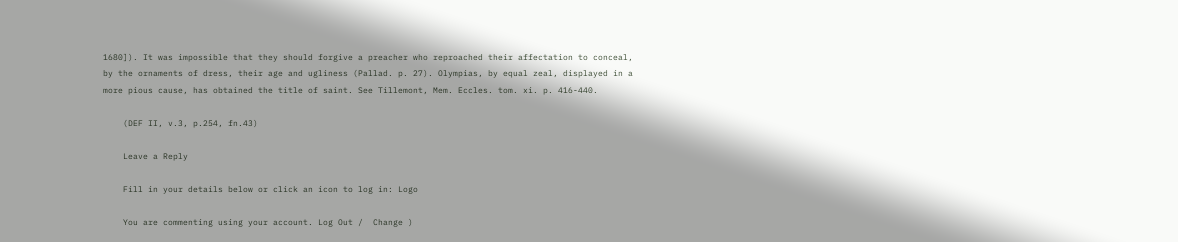1680]). It was impossible that they should forgive a preacher who reproached their affectation to conceal, by the ornaments of dress, their age and ugliness (Pallad. p. 27). Olympias, by equal zeal, displayed in a more pious cause, has obtained the title of saint. See Tillemont, Mem. Eccles. tom. xi. p. 416-440.

    (DEF II, v.3, p.254, fn.43)

    Leave a Reply

    Fill in your details below or click an icon to log in: Logo

    You are commenting using your account. Log Out /  Change )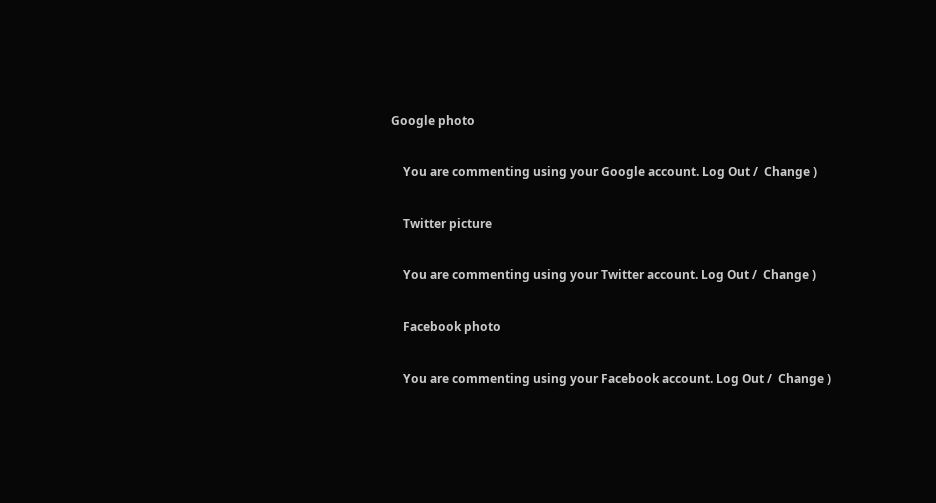Google photo

    You are commenting using your Google account. Log Out /  Change )

    Twitter picture

    You are commenting using your Twitter account. Log Out /  Change )

    Facebook photo

    You are commenting using your Facebook account. Log Out /  Change )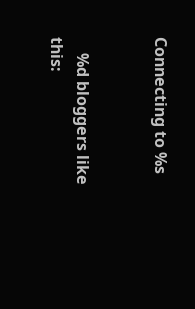Connecting to %s


    %d bloggers like this: